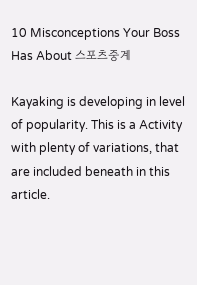10 Misconceptions Your Boss Has About 스포츠중계

Kayaking is developing in level of popularity. This is a Activity with plenty of variations, that are included beneath in this article.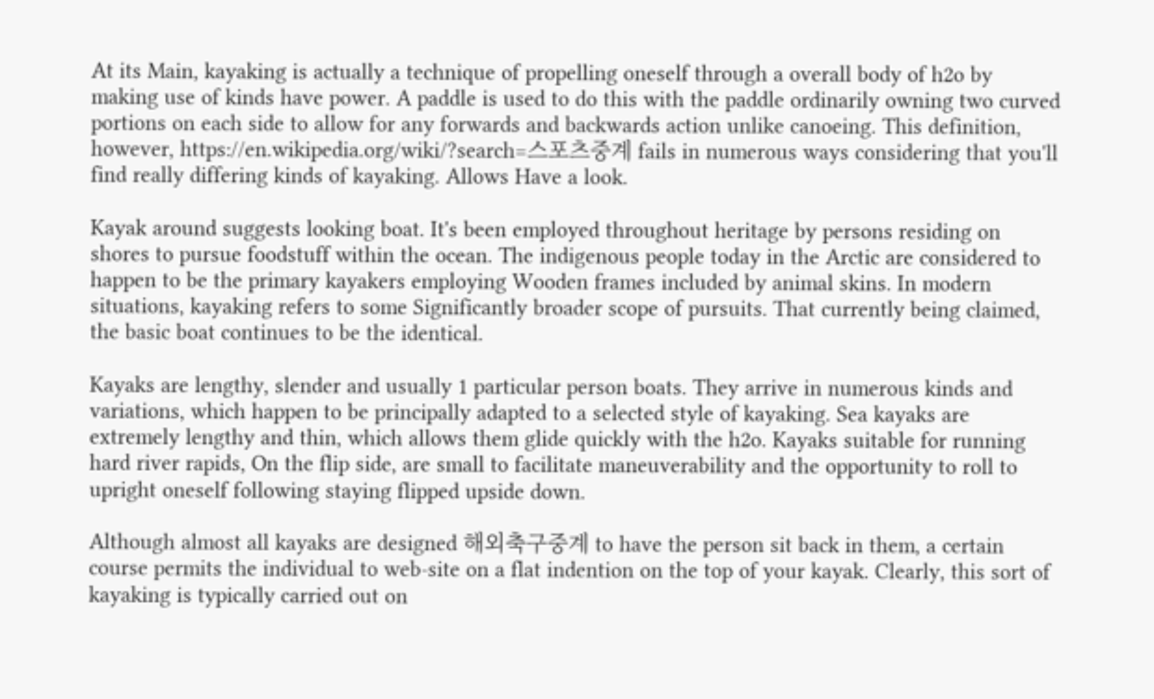At its Main, kayaking is actually a technique of propelling oneself through a overall body of h2o by making use of kinds have power. A paddle is used to do this with the paddle ordinarily owning two curved portions on each side to allow for any forwards and backwards action unlike canoeing. This definition, however, https://en.wikipedia.org/wiki/?search=스포츠중계 fails in numerous ways considering that you'll find really differing kinds of kayaking. Allows Have a look.

Kayak around suggests looking boat. It's been employed throughout heritage by persons residing on shores to pursue foodstuff within the ocean. The indigenous people today in the Arctic are considered to happen to be the primary kayakers employing Wooden frames included by animal skins. In modern situations, kayaking refers to some Significantly broader scope of pursuits. That currently being claimed, the basic boat continues to be the identical.

Kayaks are lengthy, slender and usually 1 particular person boats. They arrive in numerous kinds and variations, which happen to be principally adapted to a selected style of kayaking. Sea kayaks are extremely lengthy and thin, which allows them glide quickly with the h2o. Kayaks suitable for running hard river rapids, On the flip side, are small to facilitate maneuverability and the opportunity to roll to upright oneself following staying flipped upside down.

Although almost all kayaks are designed 해외축구중계 to have the person sit back in them, a certain course permits the individual to web-site on a flat indention on the top of your kayak. Clearly, this sort of kayaking is typically carried out on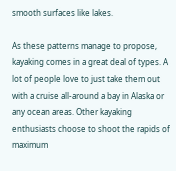smooth surfaces like lakes.

As these patterns manage to propose, kayaking comes in a great deal of types. A lot of people love to just take them out with a cruise all-around a bay in Alaska or any ocean areas. Other kayaking enthusiasts choose to shoot the rapids of maximum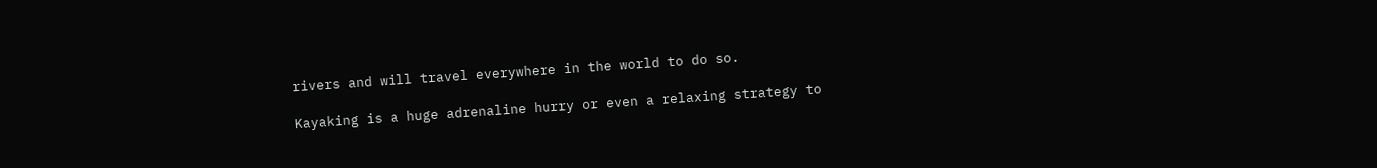rivers and will travel everywhere in the world to do so.

Kayaking is a huge adrenaline hurry or even a relaxing strategy to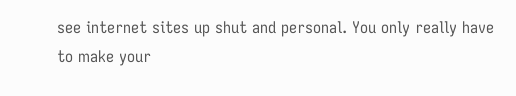see internet sites up shut and personal. You only really have to make your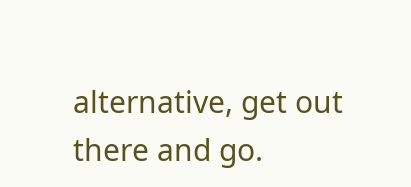alternative, get out there and go.